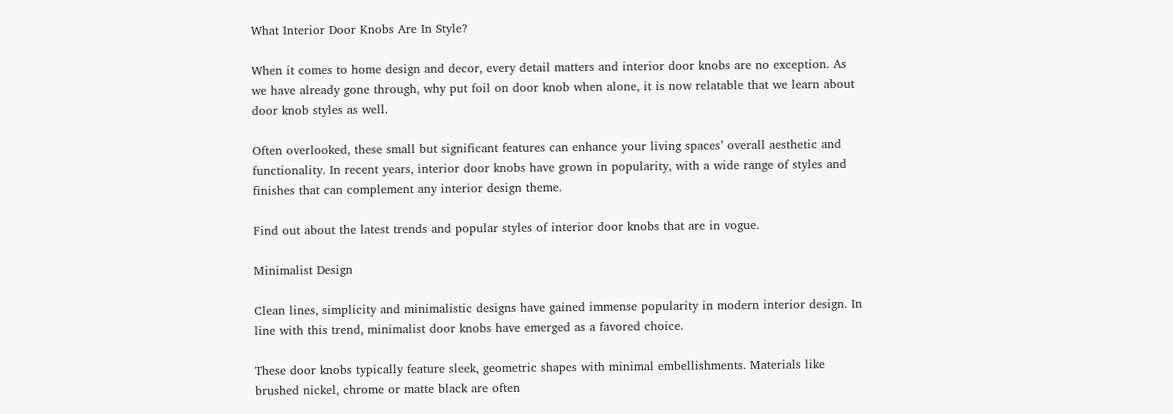What Interior Door Knobs Are In Style?

When it comes to home design and decor, every detail matters and interior door knobs are no exception. As we have already gone through, why put foil on door knob when alone, it is now relatable that we learn about door knob styles as well.

Often overlooked, these small but significant features can enhance your living spaces’ overall aesthetic and functionality. In recent years, interior door knobs have grown in popularity, with a wide range of styles and finishes that can complement any interior design theme.

Find out about the latest trends and popular styles of interior door knobs that are in vogue.

Minimalist Design

Clean lines, simplicity and minimalistic designs have gained immense popularity in modern interior design. In line with this trend, minimalist door knobs have emerged as a favored choice.

These door knobs typically feature sleek, geometric shapes with minimal embellishments. Materials like brushed nickel, chrome or matte black are often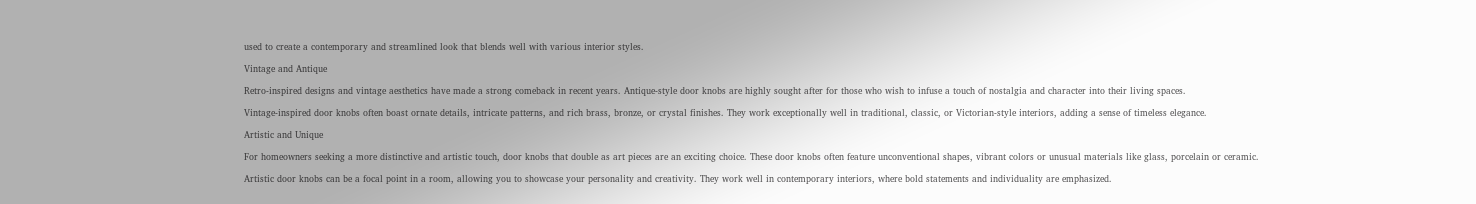used to create a contemporary and streamlined look that blends well with various interior styles.

Vintage and Antique

Retro-inspired designs and vintage aesthetics have made a strong comeback in recent years. Antique-style door knobs are highly sought after for those who wish to infuse a touch of nostalgia and character into their living spaces.

Vintage-inspired door knobs often boast ornate details, intricate patterns, and rich brass, bronze, or crystal finishes. They work exceptionally well in traditional, classic, or Victorian-style interiors, adding a sense of timeless elegance.

Artistic and Unique

For homeowners seeking a more distinctive and artistic touch, door knobs that double as art pieces are an exciting choice. These door knobs often feature unconventional shapes, vibrant colors or unusual materials like glass, porcelain or ceramic.

Artistic door knobs can be a focal point in a room, allowing you to showcase your personality and creativity. They work well in contemporary interiors, where bold statements and individuality are emphasized.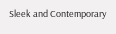Sleek and Contemporary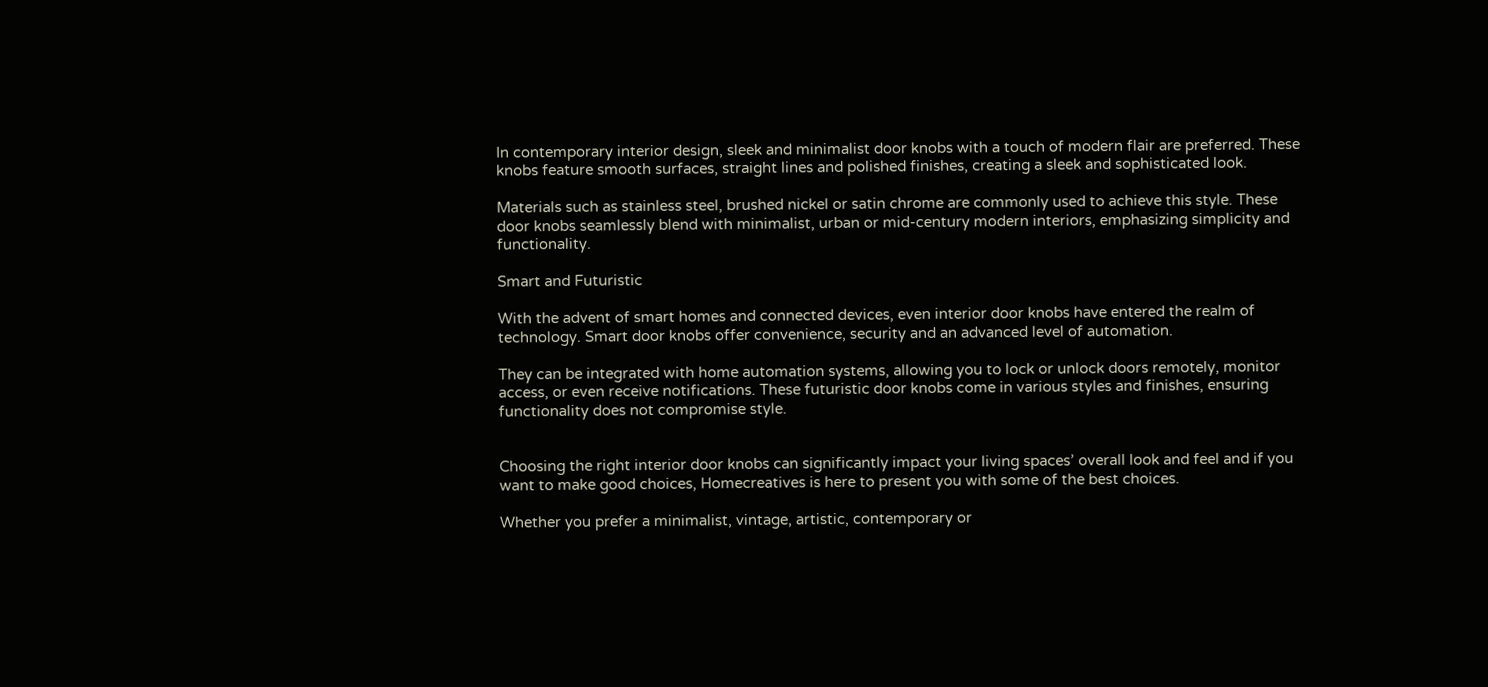In contemporary interior design, sleek and minimalist door knobs with a touch of modern flair are preferred. These knobs feature smooth surfaces, straight lines and polished finishes, creating a sleek and sophisticated look.

Materials such as stainless steel, brushed nickel or satin chrome are commonly used to achieve this style. These door knobs seamlessly blend with minimalist, urban or mid-century modern interiors, emphasizing simplicity and functionality.

Smart and Futuristic

With the advent of smart homes and connected devices, even interior door knobs have entered the realm of technology. Smart door knobs offer convenience, security and an advanced level of automation.

They can be integrated with home automation systems, allowing you to lock or unlock doors remotely, monitor access, or even receive notifications. These futuristic door knobs come in various styles and finishes, ensuring functionality does not compromise style.


Choosing the right interior door knobs can significantly impact your living spaces’ overall look and feel and if you want to make good choices, Homecreatives is here to present you with some of the best choices.

Whether you prefer a minimalist, vintage, artistic, contemporary or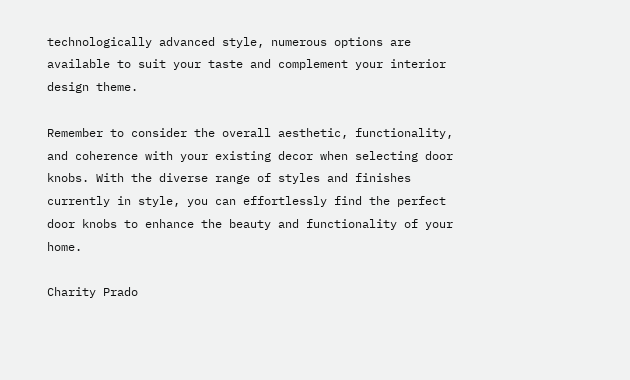technologically advanced style, numerous options are available to suit your taste and complement your interior design theme.

Remember to consider the overall aesthetic, functionality, and coherence with your existing decor when selecting door knobs. With the diverse range of styles and finishes currently in style, you can effortlessly find the perfect door knobs to enhance the beauty and functionality of your home.

Charity Prado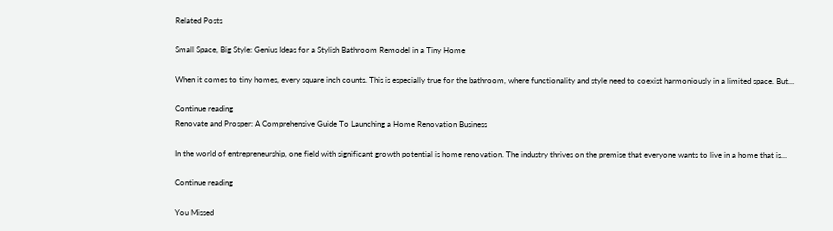Related Posts

Small Space, Big Style: Genius Ideas for a Stylish Bathroom Remodel in a Tiny Home

When it comes to tiny homes, every square inch counts. This is especially true for the bathroom, where functionality and style need to coexist harmoniously in a limited space. But…

Continue reading
Renovate and Prosper: A Comprehensive Guide To Launching a Home Renovation Business

In the world of entrepreneurship, one field with significant growth potential is home renovation. The industry thrives on the premise that everyone wants to live in a home that is…

Continue reading

You Missed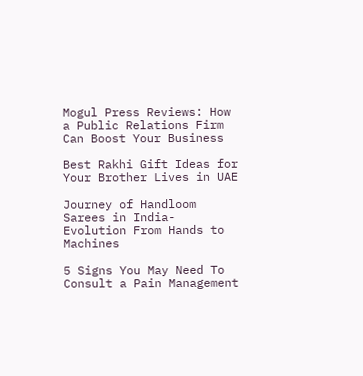Mogul Press Reviews: How a Public Relations Firm Can Boost Your Business

Best Rakhi Gift Ideas for Your Brother Lives in UAE

Journey of Handloom Sarees in India-  Evolution From Hands to Machines

5 Signs You May Need To Consult a Pain Management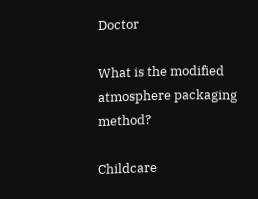Doctor

What is the modified atmosphere packaging method?

Childcare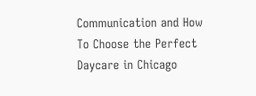Communication and How To Choose the Perfect Daycare in Chicago